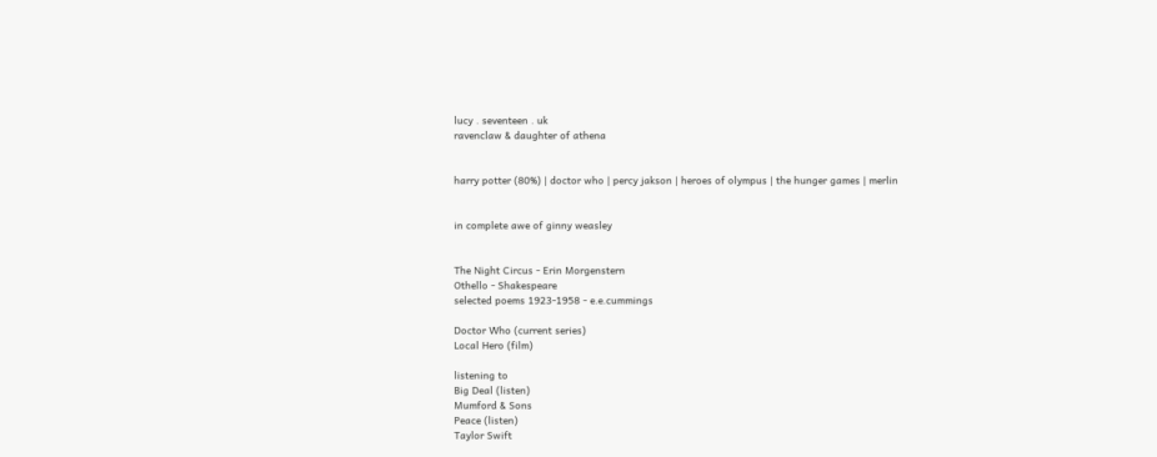lucy . seventeen . uk
ravenclaw & daughter of athena


harry potter (80%) | doctor who | percy jakson | heroes of olympus | the hunger games | merlin


in complete awe of ginny weasley


The Night Circus - Erin Morgenstern
Othello - Shakespeare
selected poems 1923-1958 - e.e.cummings

Doctor Who (current series)
Local Hero (film)

listening to
Big Deal (listen)
Mumford & Sons
Peace (listen)
Taylor Swift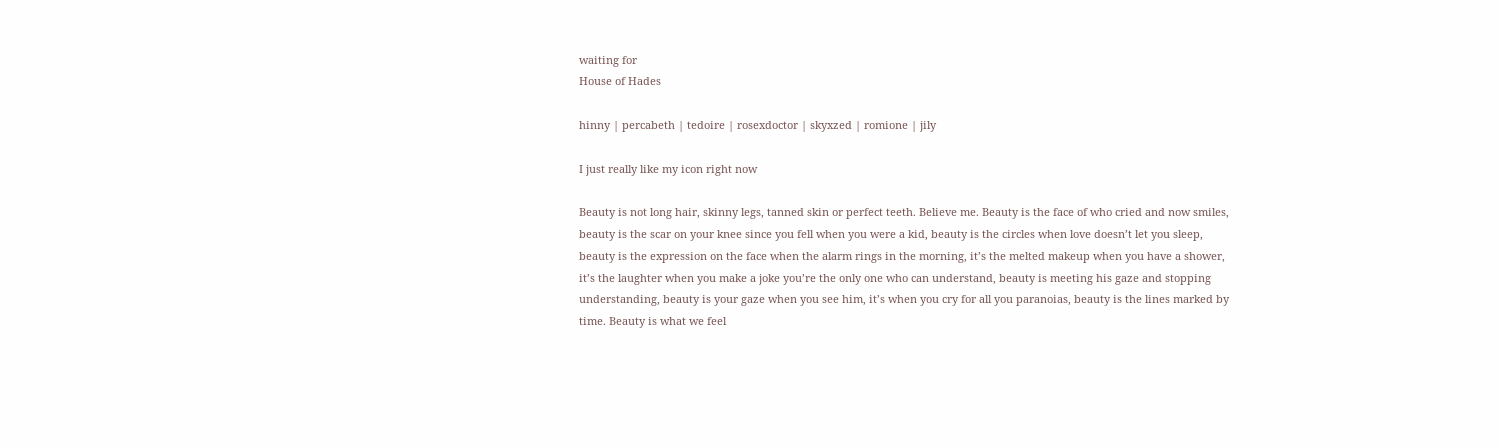waiting for
House of Hades

hinny | percabeth | tedoire | rosexdoctor | skyxzed | romione | jily

I just really like my icon right now

Beauty is not long hair, skinny legs, tanned skin or perfect teeth. Believe me. Beauty is the face of who cried and now smiles, beauty is the scar on your knee since you fell when you were a kid, beauty is the circles when love doesn’t let you sleep, beauty is the expression on the face when the alarm rings in the morning, it’s the melted makeup when you have a shower, it’s the laughter when you make a joke you’re the only one who can understand, beauty is meeting his gaze and stopping understanding, beauty is your gaze when you see him, it’s when you cry for all you paranoias, beauty is the lines marked by time. Beauty is what we feel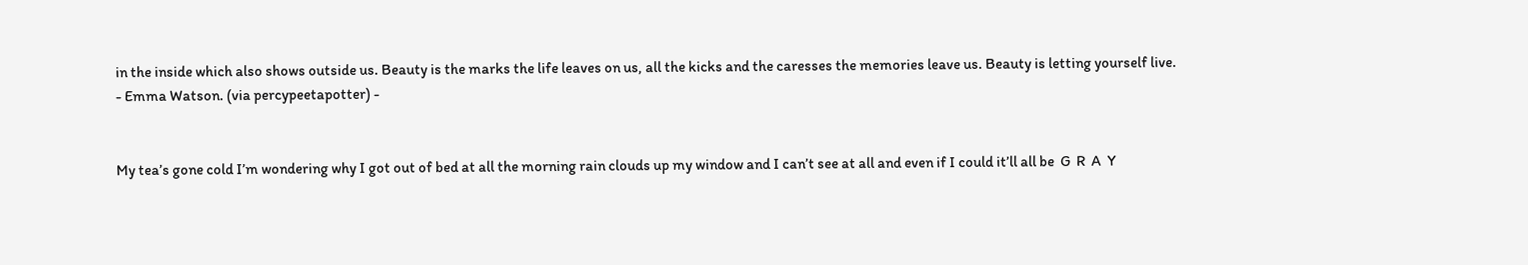in the inside which also shows outside us. Beauty is the marks the life leaves on us, all the kicks and the caresses the memories leave us. Beauty is letting yourself live.
- Emma Watson. (via percypeetapotter) -


My tea’s gone cold I’m wondering why I got out of bed at all the morning rain clouds up my window and I can’t see at all and even if I could it’ll all be  G  R  A  Y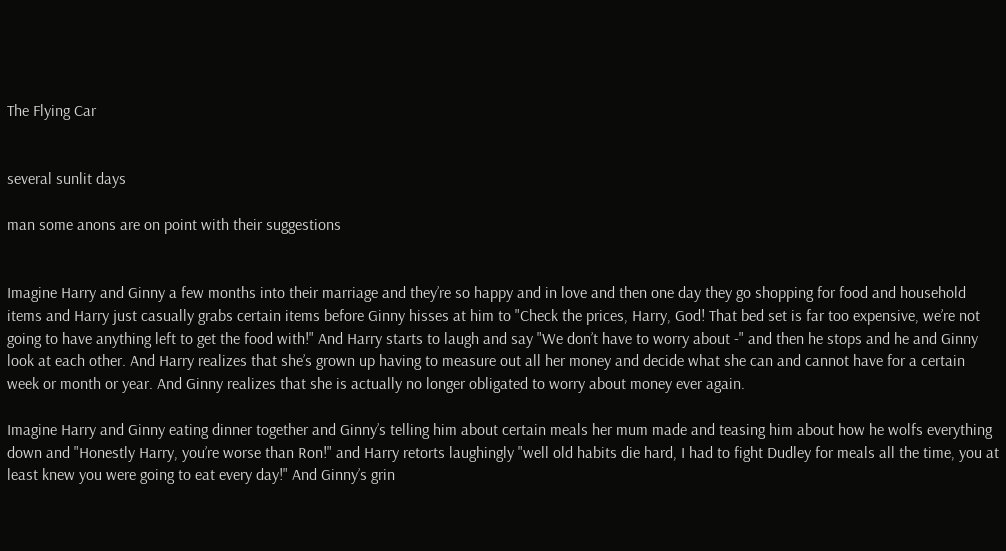The Flying Car


several sunlit days

man some anons are on point with their suggestions


Imagine Harry and Ginny a few months into their marriage and they’re so happy and in love and then one day they go shopping for food and household items and Harry just casually grabs certain items before Ginny hisses at him to "Check the prices, Harry, God! That bed set is far too expensive, we’re not going to have anything left to get the food with!" And Harry starts to laugh and say "We don’t have to worry about -" and then he stops and he and Ginny look at each other. And Harry realizes that she’s grown up having to measure out all her money and decide what she can and cannot have for a certain week or month or year. And Ginny realizes that she is actually no longer obligated to worry about money ever again.

Imagine Harry and Ginny eating dinner together and Ginny’s telling him about certain meals her mum made and teasing him about how he wolfs everything down and "Honestly Harry, you’re worse than Ron!" and Harry retorts laughingly "well old habits die hard, I had to fight Dudley for meals all the time, you at least knew you were going to eat every day!" And Ginny’s grin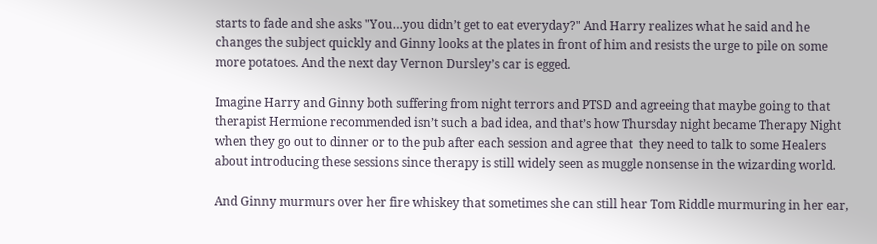starts to fade and she asks "You…you didn’t get to eat everyday?" And Harry realizes what he said and he changes the subject quickly and Ginny looks at the plates in front of him and resists the urge to pile on some more potatoes. And the next day Vernon Dursley’s car is egged.

Imagine Harry and Ginny both suffering from night terrors and PTSD and agreeing that maybe going to that therapist Hermione recommended isn’t such a bad idea, and that’s how Thursday night became Therapy Night when they go out to dinner or to the pub after each session and agree that  they need to talk to some Healers about introducing these sessions since therapy is still widely seen as muggle nonsense in the wizarding world.

And Ginny murmurs over her fire whiskey that sometimes she can still hear Tom Riddle murmuring in her ear,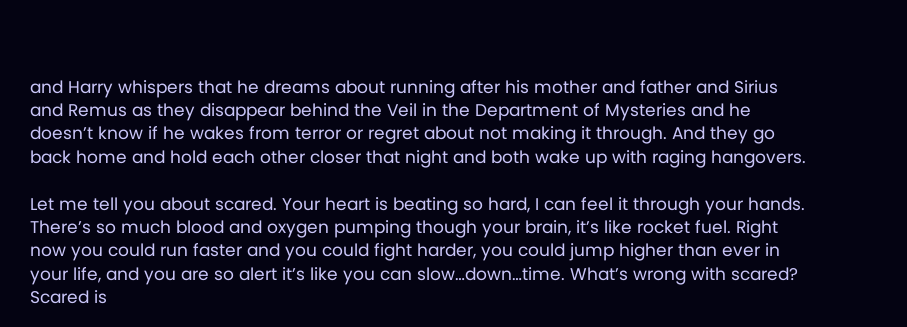and Harry whispers that he dreams about running after his mother and father and Sirius and Remus as they disappear behind the Veil in the Department of Mysteries and he doesn’t know if he wakes from terror or regret about not making it through. And they go back home and hold each other closer that night and both wake up with raging hangovers.

Let me tell you about scared. Your heart is beating so hard, I can feel it through your hands. There’s so much blood and oxygen pumping though your brain, it’s like rocket fuel. Right now you could run faster and you could fight harder, you could jump higher than ever in your life, and you are so alert it’s like you can slow…down…time. What’s wrong with scared? Scared is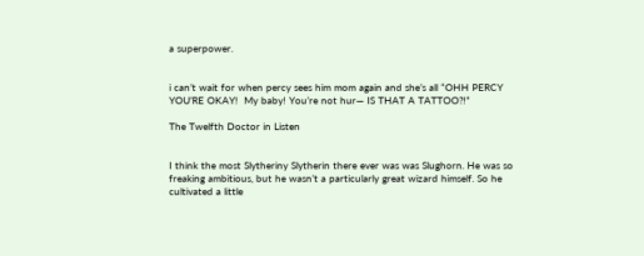a superpower.


i can’t wait for when percy sees him mom again and she’s all “OHH PERCY YOU’RE OKAY!  My baby! You’re not hur— IS THAT A TATTOO?!”

The Twelfth Doctor in Listen


I think the most Slytheriny Slytherin there ever was was Slughorn. He was so freaking ambitious, but he wasn’t a particularly great wizard himself. So he cultivated a little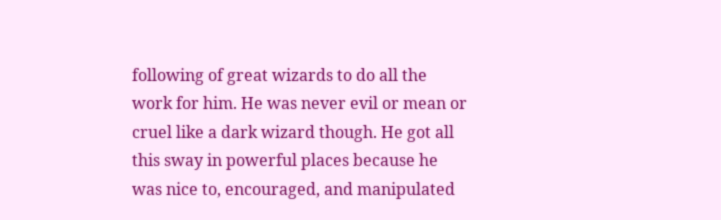following of great wizards to do all the work for him. He was never evil or mean or cruel like a dark wizard though. He got all this sway in powerful places because he was nice to, encouraged, and manipulated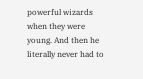powerful wizards when they were young. And then he literally never had to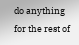do anything for the rest of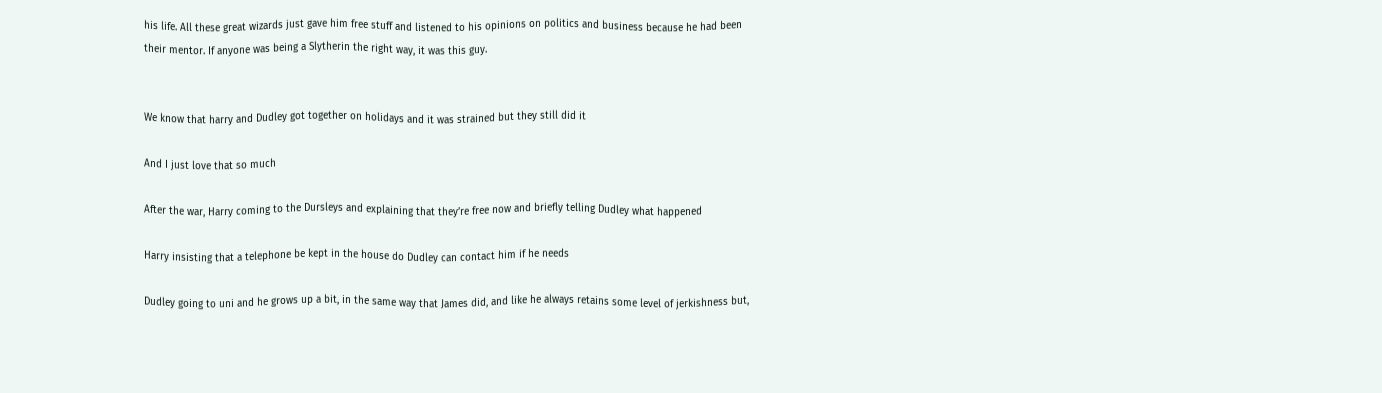his life. All these great wizards just gave him free stuff and listened to his opinions on politics and business because he had been their mentor. If anyone was being a Slytherin the right way, it was this guy.


We know that harry and Dudley got together on holidays and it was strained but they still did it

And I just love that so much

After the war, Harry coming to the Dursleys and explaining that they’re free now and briefly telling Dudley what happened

Harry insisting that a telephone be kept in the house do Dudley can contact him if he needs

Dudley going to uni and he grows up a bit, in the same way that James did, and like he always retains some level of jerkishness but,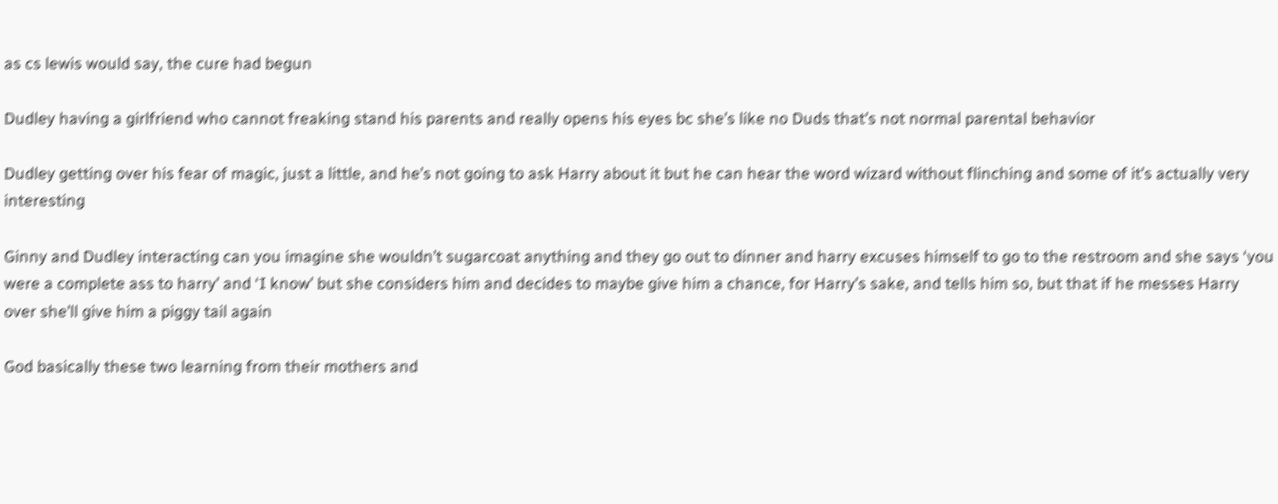as cs lewis would say, the cure had begun

Dudley having a girlfriend who cannot freaking stand his parents and really opens his eyes bc she’s like no Duds that’s not normal parental behavior

Dudley getting over his fear of magic, just a little, and he’s not going to ask Harry about it but he can hear the word wizard without flinching and some of it’s actually very interesting

Ginny and Dudley interacting can you imagine she wouldn’t sugarcoat anything and they go out to dinner and harry excuses himself to go to the restroom and she says ‘you were a complete ass to harry’ and ‘I know’ but she considers him and decides to maybe give him a chance, for Harry’s sake, and tells him so, but that if he messes Harry over she’ll give him a piggy tail again

God basically these two learning from their mothers and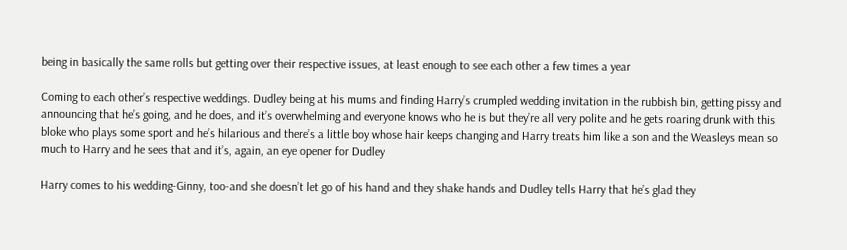being in basically the same rolls but getting over their respective issues, at least enough to see each other a few times a year

Coming to each other’s respective weddings. Dudley being at his mums and finding Harry’s crumpled wedding invitation in the rubbish bin, getting pissy and announcing that he’s going, and he does, and it’s overwhelming and everyone knows who he is but they’re all very polite and he gets roaring drunk with this bloke who plays some sport and he’s hilarious and there’s a little boy whose hair keeps changing and Harry treats him like a son and the Weasleys mean so much to Harry and he sees that and it’s, again, an eye opener for Dudley

Harry comes to his wedding-Ginny, too-and she doesn’t let go of his hand and they shake hands and Dudley tells Harry that he’s glad they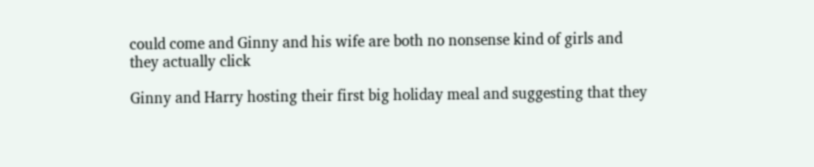could come and Ginny and his wife are both no nonsense kind of girls and they actually click

Ginny and Harry hosting their first big holiday meal and suggesting that they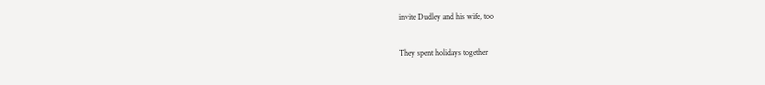invite Dudley and his wife, too

They spent holidays together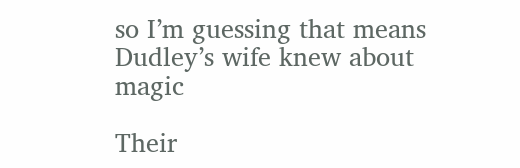so I’m guessing that means Dudley’s wife knew about magic

Their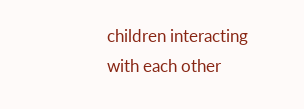children interacting with each other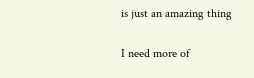is just an amazing thing

I need more of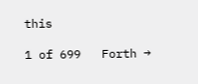this

1 of 699   Forth →